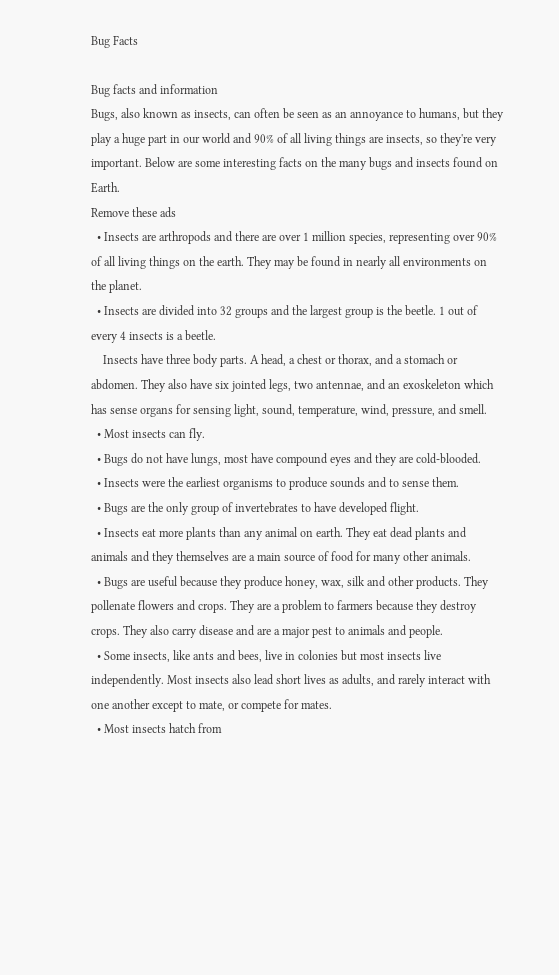Bug Facts

Bug facts and information
Bugs, also known as insects, can often be seen as an annoyance to humans, but they play a huge part in our world and 90% of all living things are insects, so they're very important. Below are some interesting facts on the many bugs and insects found on Earth.
Remove these ads
  • Insects are arthropods and there are over 1 million species, representing over 90% of all living things on the earth. They may be found in nearly all environments on the planet.
  • Insects are divided into 32 groups and the largest group is the beetle. 1 out of every 4 insects is a beetle.
    Insects have three body parts. A head, a chest or thorax, and a stomach or abdomen. They also have six jointed legs, two antennae, and an exoskeleton which has sense organs for sensing light, sound, temperature, wind, pressure, and smell.
  • Most insects can fly.
  • Bugs do not have lungs, most have compound eyes and they are cold-blooded.
  • Insects were the earliest organisms to produce sounds and to sense them.
  • Bugs are the only group of invertebrates to have developed flight.
  • Insects eat more plants than any animal on earth. They eat dead plants and animals and they themselves are a main source of food for many other animals.
  • Bugs are useful because they produce honey, wax, silk and other products. They pollenate flowers and crops. They are a problem to farmers because they destroy crops. They also carry disease and are a major pest to animals and people.
  • Some insects, like ants and bees, live in colonies but most insects live independently. Most insects also lead short lives as adults, and rarely interact with one another except to mate, or compete for mates.
  • Most insects hatch from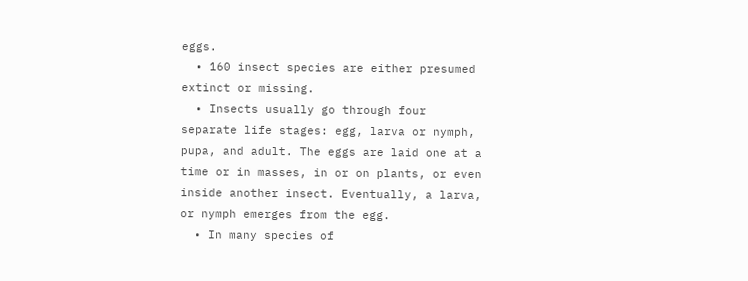eggs.
  • 160 insect species are either presumed extinct or missing.
  • Insects usually go through four separate life stages: egg, larva or nymph, pupa, and adult. The eggs are laid one at a time or in masses, in or on plants, or even inside another insect. Eventually, a larva, or nymph emerges from the egg.
  • In many species of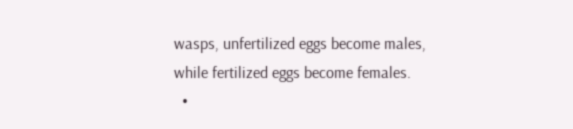wasps, unfertilized eggs become males, while fertilized eggs become females.
  •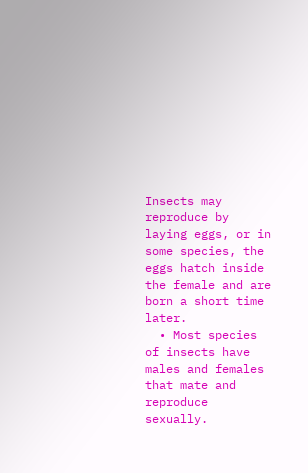Insects may reproduce by laying eggs, or in some species, the eggs hatch inside the female and are born a short time later.
  • Most species of insects have males and females that mate and reproduce sexually.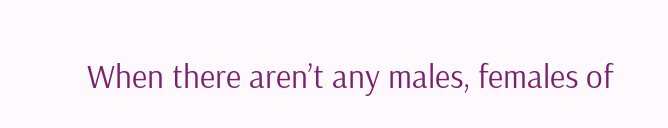When there aren’t any males, females of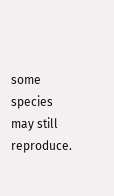some species may still reproduce.